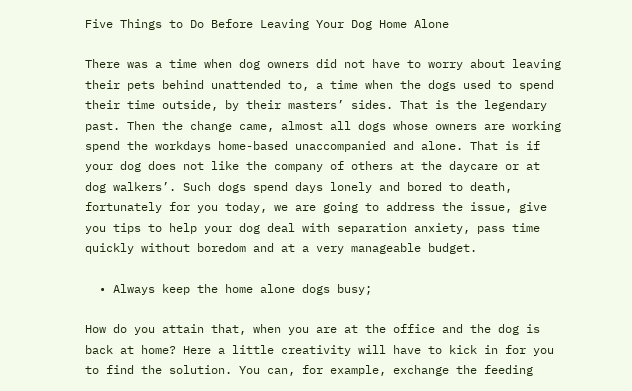Five Things to Do Before Leaving Your Dog Home Alone

There was a time when dog owners did not have to worry about leaving their pets behind unattended to, a time when the dogs used to spend their time outside, by their masters’ sides. That is the legendary past. Then the change came, almost all dogs whose owners are working spend the workdays home-based unaccompanied and alone. That is if your dog does not like the company of others at the daycare or at dog walkers’. Such dogs spend days lonely and bored to death, fortunately for you today, we are going to address the issue, give you tips to help your dog deal with separation anxiety, pass time quickly without boredom and at a very manageable budget.

  • Always keep the home alone dogs busy;

How do you attain that, when you are at the office and the dog is back at home? Here a little creativity will have to kick in for you to find the solution. You can, for example, exchange the feeding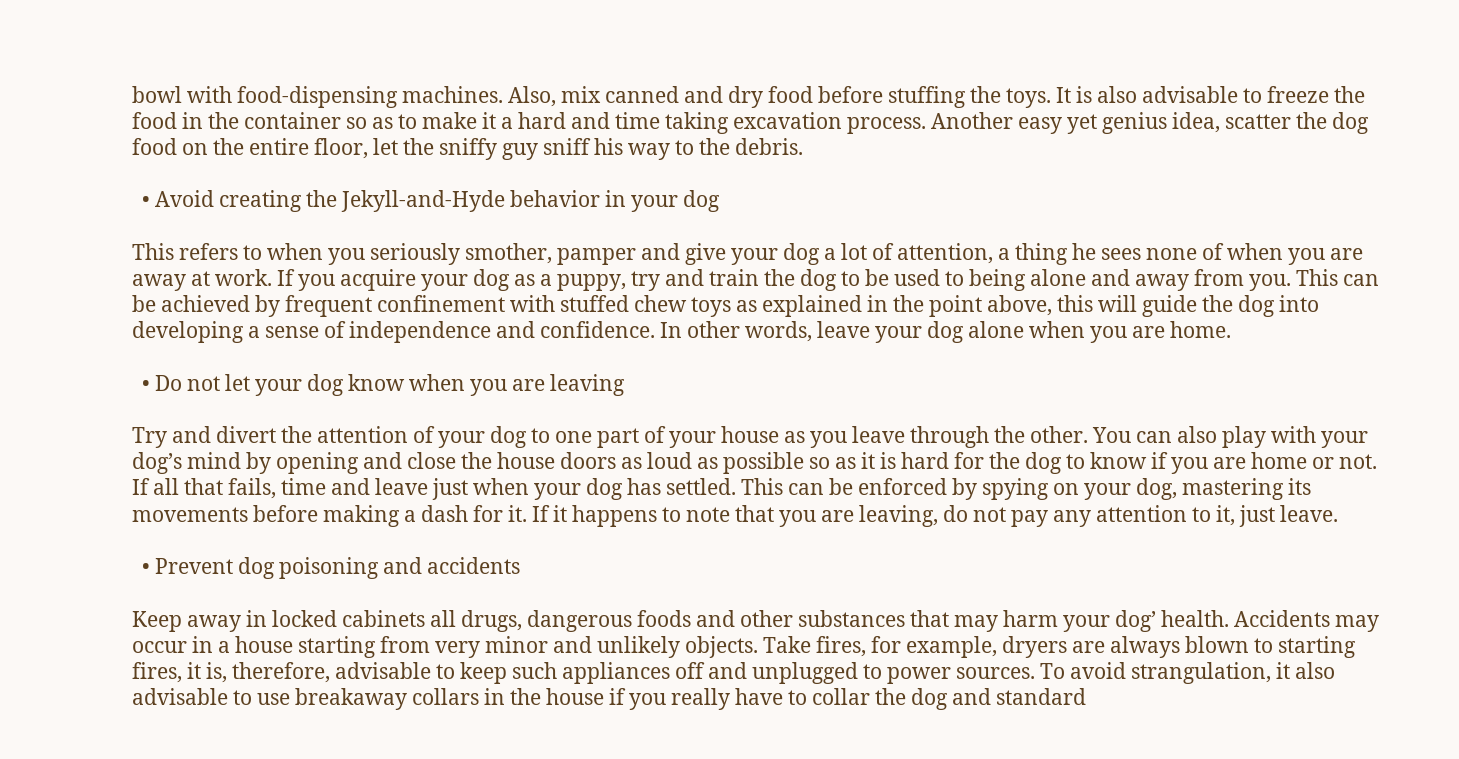bowl with food-dispensing machines. Also, mix canned and dry food before stuffing the toys. It is also advisable to freeze the food in the container so as to make it a hard and time taking excavation process. Another easy yet genius idea, scatter the dog food on the entire floor, let the sniffy guy sniff his way to the debris.

  • Avoid creating the Jekyll-and-Hyde behavior in your dog

This refers to when you seriously smother, pamper and give your dog a lot of attention, a thing he sees none of when you are away at work. If you acquire your dog as a puppy, try and train the dog to be used to being alone and away from you. This can be achieved by frequent confinement with stuffed chew toys as explained in the point above, this will guide the dog into developing a sense of independence and confidence. In other words, leave your dog alone when you are home.

  • Do not let your dog know when you are leaving

Try and divert the attention of your dog to one part of your house as you leave through the other. You can also play with your dog’s mind by opening and close the house doors as loud as possible so as it is hard for the dog to know if you are home or not. If all that fails, time and leave just when your dog has settled. This can be enforced by spying on your dog, mastering its movements before making a dash for it. If it happens to note that you are leaving, do not pay any attention to it, just leave.

  • Prevent dog poisoning and accidents

Keep away in locked cabinets all drugs, dangerous foods and other substances that may harm your dog’ health. Accidents may occur in a house starting from very minor and unlikely objects. Take fires, for example, dryers are always blown to starting fires, it is, therefore, advisable to keep such appliances off and unplugged to power sources. To avoid strangulation, it also advisable to use breakaway collars in the house if you really have to collar the dog and standard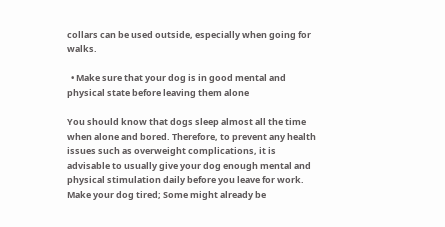collars can be used outside, especially when going for walks.

  • Make sure that your dog is in good mental and physical state before leaving them alone

You should know that dogs sleep almost all the time when alone and bored. Therefore, to prevent any health issues such as overweight complications, it is advisable to usually give your dog enough mental and physical stimulation daily before you leave for work. Make your dog tired; Some might already be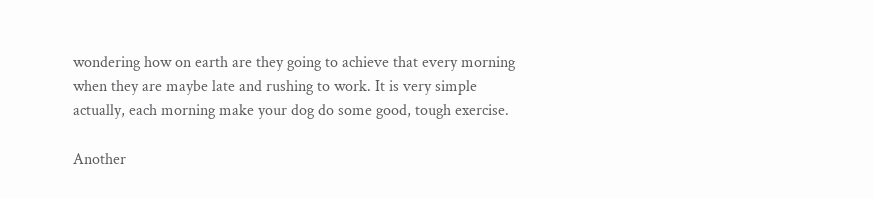wondering how on earth are they going to achieve that every morning when they are maybe late and rushing to work. It is very simple actually, each morning make your dog do some good, tough exercise.

Another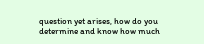question yet arises, how do you determine and know how much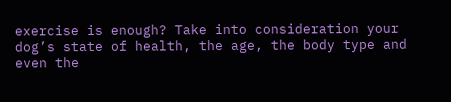exercise is enough? Take into consideration your dog’s state of health, the age, the body type and even the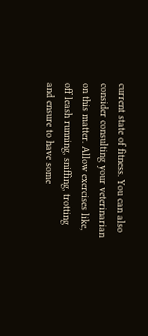current state of fitness. You can also consider consulting your veterinarian on this matter. Allow exercises like, off leash running, sniffing, trotting and ensure to have some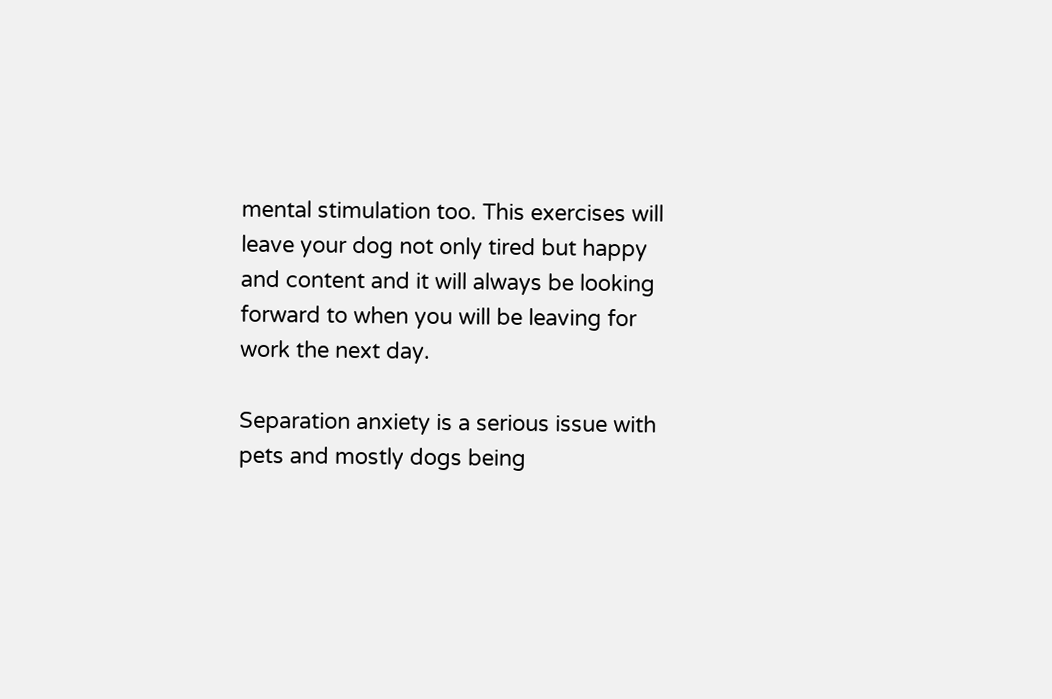mental stimulation too. This exercises will leave your dog not only tired but happy and content and it will always be looking forward to when you will be leaving for work the next day.

Separation anxiety is a serious issue with pets and mostly dogs being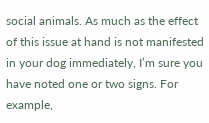social animals. As much as the effect of this issue at hand is not manifested in your dog immediately, I’m sure you have noted one or two signs. For example,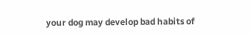your dog may develop bad habits of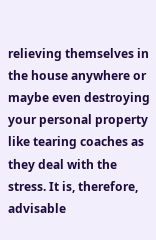relieving themselves in the house anywhere or maybe even destroying your personal property like tearing coaches as they deal with the stress. It is, therefore, advisable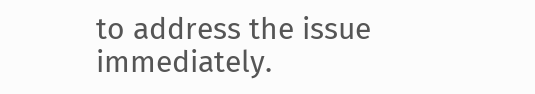to address the issue immediately.